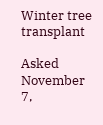Winter tree transplant

Asked November 7,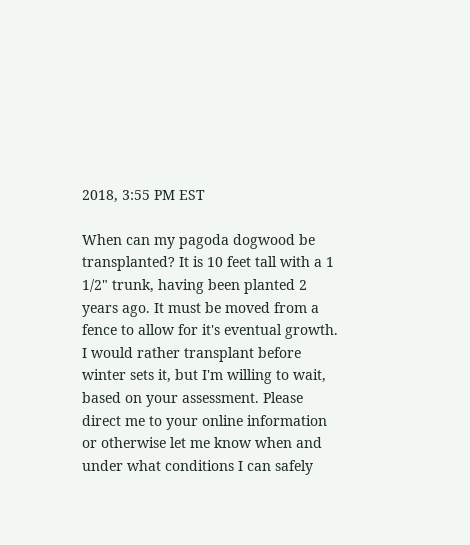2018, 3:55 PM EST

When can my pagoda dogwood be transplanted? It is 10 feet tall with a 1 1/2" trunk, having been planted 2 years ago. It must be moved from a fence to allow for it's eventual growth. I would rather transplant before winter sets it, but I'm willing to wait, based on your assessment. Please direct me to your online information or otherwise let me know when and under what conditions I can safely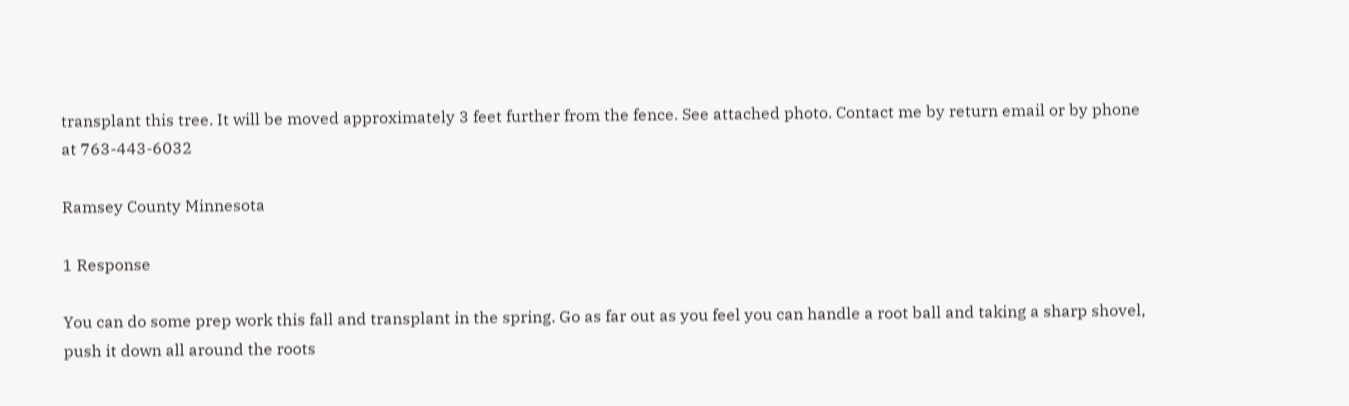transplant this tree. It will be moved approximately 3 feet further from the fence. See attached photo. Contact me by return email or by phone at 763-443-6032

Ramsey County Minnesota

1 Response

You can do some prep work this fall and transplant in the spring. Go as far out as you feel you can handle a root ball and taking a sharp shovel, push it down all around the roots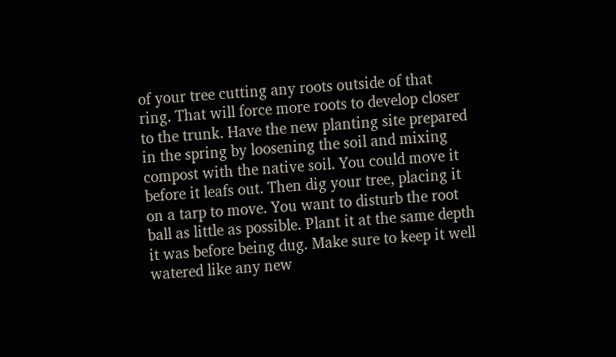of your tree cutting any roots outside of that ring. That will force more roots to develop closer to the trunk. Have the new planting site prepared in the spring by loosening the soil and mixing compost with the native soil. You could move it before it leafs out. Then dig your tree, placing it on a tarp to move. You want to disturb the root ball as little as possible. Plant it at the same depth it was before being dug. Make sure to keep it well watered like any new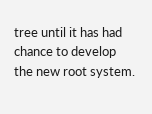tree until it has had chance to develop the new root system.